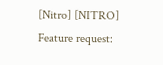[Nitro] [NITRO] Feature request: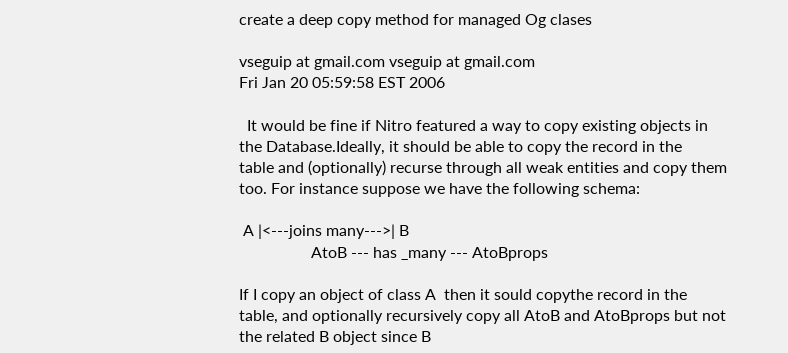create a deep copy method for managed Og clases

vseguip at gmail.com vseguip at gmail.com
Fri Jan 20 05:59:58 EST 2006

  It would be fine if Nitro featured a way to copy existing objects in
the Database.Ideally, it should be able to copy the record in the
table and (optionally) recurse through all weak entities and copy them
too. For instance suppose we have the following schema:

 A |<---joins many--->| B
                  AtoB --- has _many --- AtoBprops

If I copy an object of class A  then it sould copythe record in the
table, and optionally recursively copy all AtoB and AtoBprops but not
the related B object since B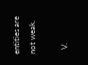entities are not weak.

  V.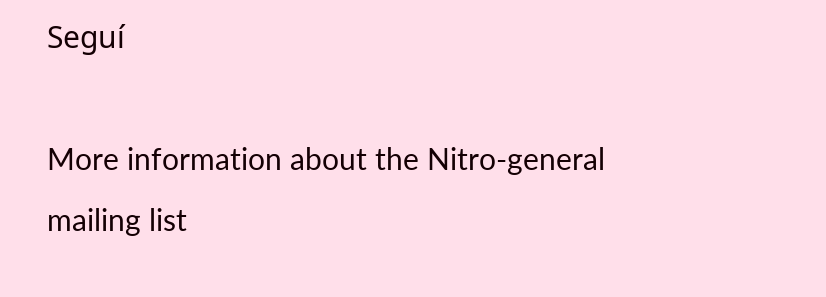Seguí

More information about the Nitro-general mailing list